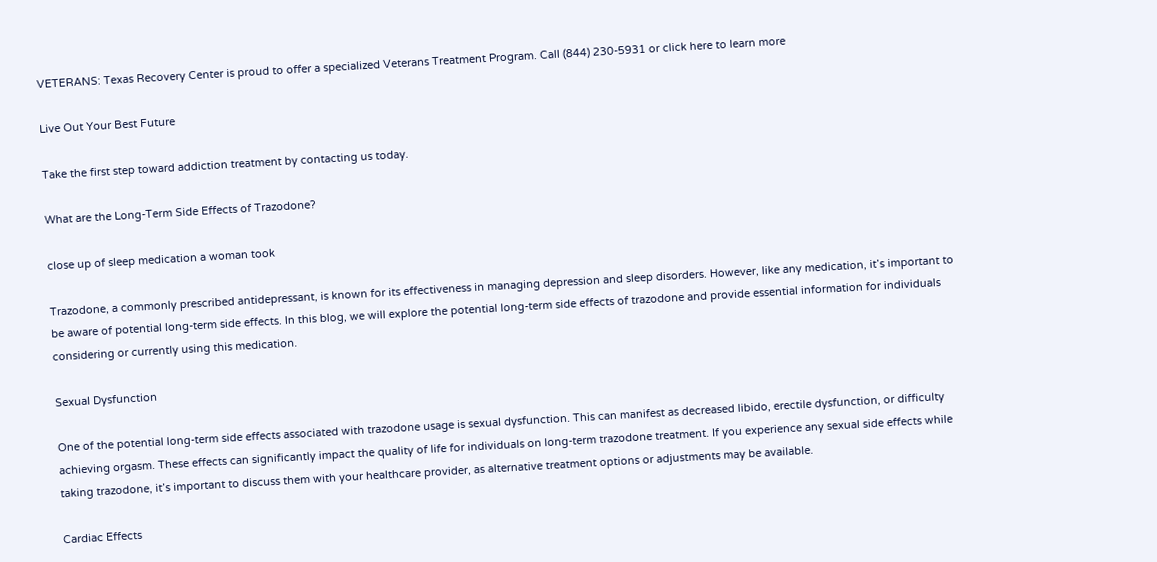VETERANS: Texas Recovery Center is proud to offer a specialized Veterans Treatment Program. Call (844) 230-5931 or click here to learn more

Live Out Your Best Future

Take the first step toward addiction treatment by contacting us today.

What are the Long-Term Side Effects of Trazodone?

close up of sleep medication a woman took

Trazodone, a commonly prescribed antidepressant, is known for its effectiveness in managing depression and sleep disorders. However, like any medication, it’s important to be aware of potential long-term side effects. In this blog, we will explore the potential long-term side effects of trazodone and provide essential information for individuals considering or currently using this medication.

Sexual Dysfunction

One of the potential long-term side effects associated with trazodone usage is sexual dysfunction. This can manifest as decreased libido, erectile dysfunction, or difficulty achieving orgasm. These effects can significantly impact the quality of life for individuals on long-term trazodone treatment. If you experience any sexual side effects while taking trazodone, it’s important to discuss them with your healthcare provider, as alternative treatment options or adjustments may be available.

Cardiac Effects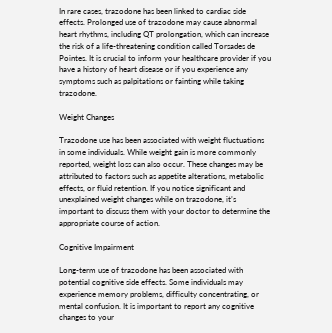In rare cases, trazodone has been linked to cardiac side effects. Prolonged use of trazodone may cause abnormal heart rhythms, including QT prolongation, which can increase the risk of a life-threatening condition called Torsades de Pointes. It is crucial to inform your healthcare provider if you have a history of heart disease or if you experience any symptoms such as palpitations or fainting while taking trazodone.

Weight Changes

Trazodone use has been associated with weight fluctuations in some individuals. While weight gain is more commonly reported, weight loss can also occur. These changes may be attributed to factors such as appetite alterations, metabolic effects, or fluid retention. If you notice significant and unexplained weight changes while on trazodone, it’s important to discuss them with your doctor to determine the appropriate course of action.

Cognitive Impairment

Long-term use of trazodone has been associated with potential cognitive side effects. Some individuals may experience memory problems, difficulty concentrating, or mental confusion. It is important to report any cognitive changes to your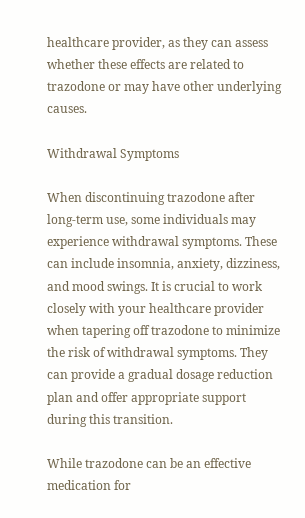healthcare provider, as they can assess whether these effects are related to trazodone or may have other underlying causes.

Withdrawal Symptoms

When discontinuing trazodone after long-term use, some individuals may experience withdrawal symptoms. These can include insomnia, anxiety, dizziness, and mood swings. It is crucial to work closely with your healthcare provider when tapering off trazodone to minimize the risk of withdrawal symptoms. They can provide a gradual dosage reduction plan and offer appropriate support during this transition.

While trazodone can be an effective medication for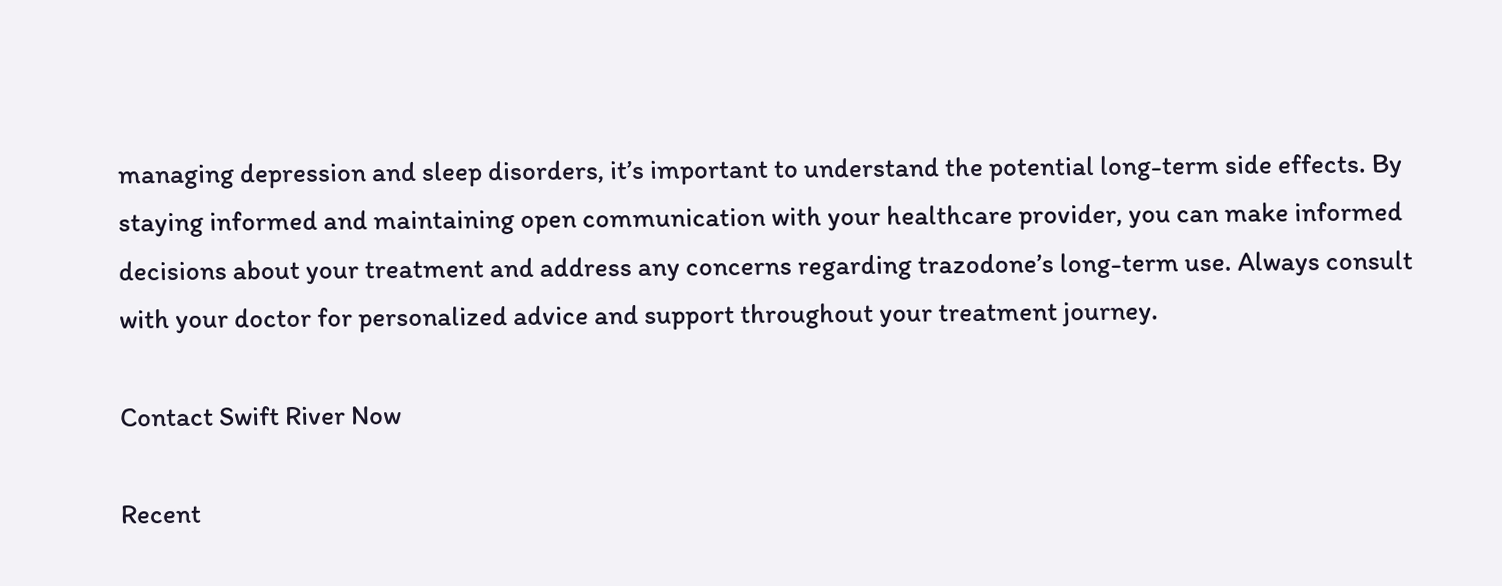managing depression and sleep disorders, it’s important to understand the potential long-term side effects. By staying informed and maintaining open communication with your healthcare provider, you can make informed decisions about your treatment and address any concerns regarding trazodone’s long-term use. Always consult with your doctor for personalized advice and support throughout your treatment journey.

Contact Swift River Now

Recent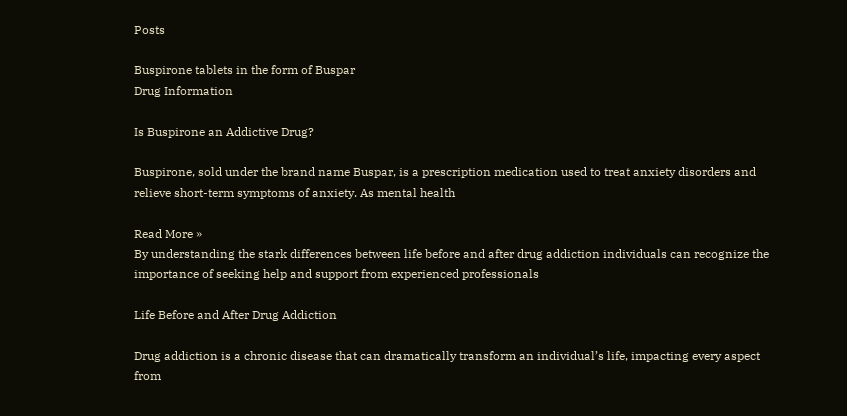Posts

Buspirone tablets in the form of Buspar
Drug Information

Is Buspirone an Addictive Drug?

Buspirone, sold under the brand name Buspar, is a prescription medication used to treat anxiety disorders and relieve short-term symptoms of anxiety. As mental health

Read More »
By understanding the stark differences between life before and after drug addiction individuals can recognize the importance of seeking help and support from experienced professionals

Life Before and After Drug Addiction

Drug addiction is a chronic disease that can dramatically transform an individual’s life, impacting every aspect from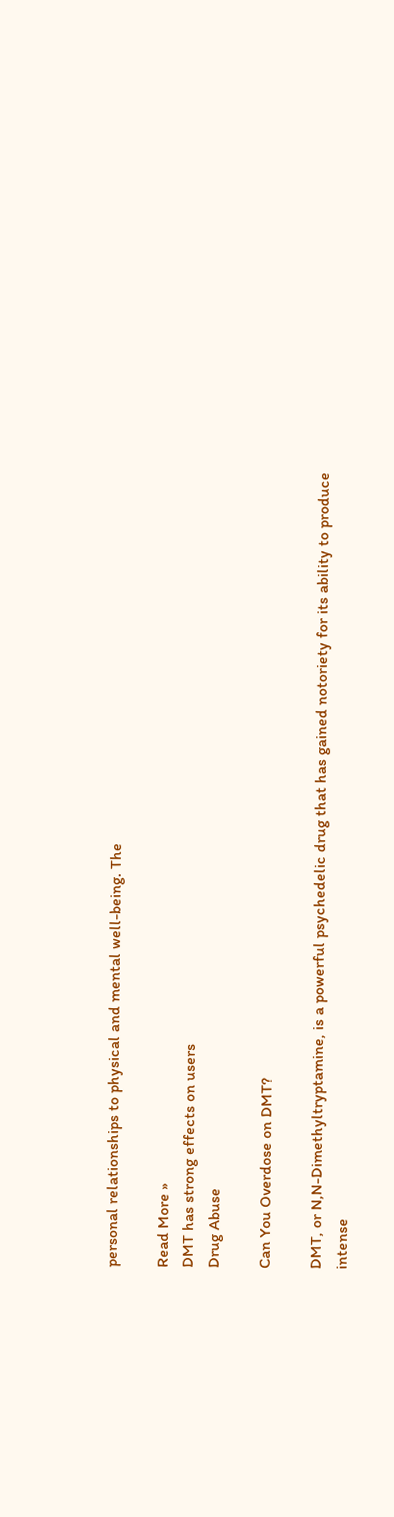personal relationships to physical and mental well-being. The

Read More »
DMT has strong effects on users
Drug Abuse

Can You Overdose on DMT?

DMT, or N,N-Dimethyltryptamine, is a powerful psychedelic drug that has gained notoriety for its ability to produce intense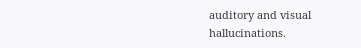auditory and visual hallucinations.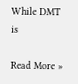While DMT is

Read More »